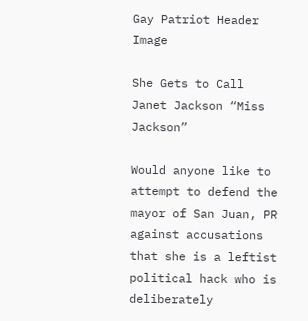Gay Patriot Header Image

She Gets to Call Janet Jackson “Miss Jackson”

Would anyone like to attempt to defend the mayor of San Juan, PR against accusations that she is a leftist political hack who is deliberately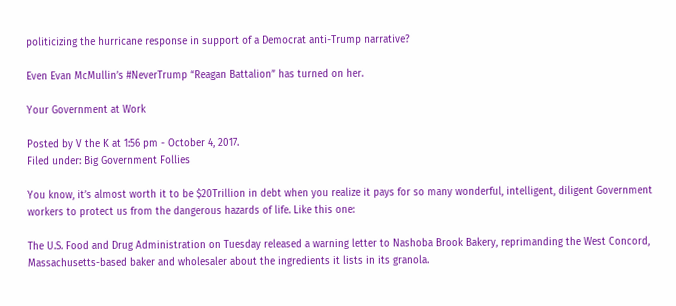politicizing the hurricane response in support of a Democrat anti-Trump narrative?

Even Evan McMullin’s #NeverTrump “Reagan Battalion” has turned on her.

Your Government at Work

Posted by V the K at 1:56 pm - October 4, 2017.
Filed under: Big Government Follies

You know, it’s almost worth it to be $20Trillion in debt when you realize it pays for so many wonderful, intelligent, diligent Government workers to protect us from the dangerous hazards of life. Like this one:

The U.S. Food and Drug Administration on Tuesday released a warning letter to Nashoba Brook Bakery, reprimanding the West Concord, Massachusetts-based baker and wholesaler about the ingredients it lists in its granola.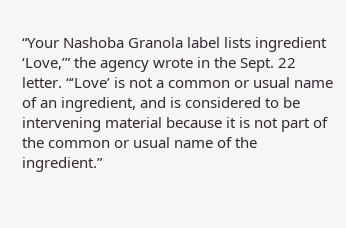“Your Nashoba Granola label lists ingredient ‘Love,’” the agency wrote in the Sept. 22 letter. “‘Love’ is not a common or usual name of an ingredient, and is considered to be intervening material because it is not part of the common or usual name of the ingredient.”